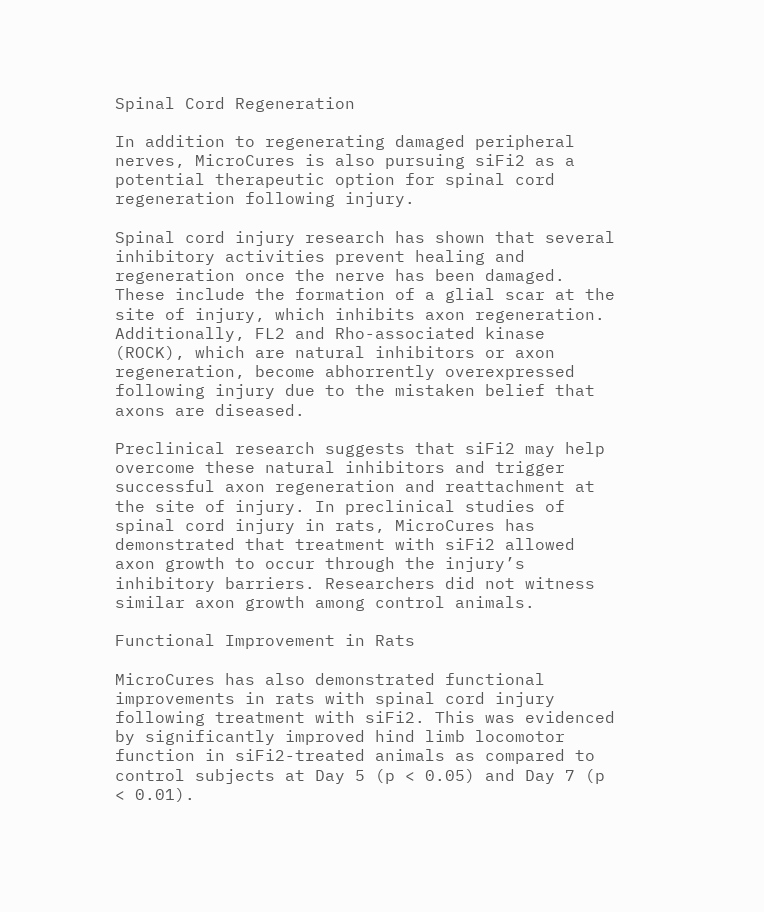Spinal Cord Regeneration

In addition to regenerating damaged peripheral nerves, MicroCures is also pursuing siFi2 as a potential therapeutic option for spinal cord regeneration following injury.

Spinal cord injury research has shown that several inhibitory activities prevent healing and regeneration once the nerve has been damaged. These include the formation of a glial scar at the site of injury, which inhibits axon regeneration. Additionally, FL2 and Rho-associated kinase (ROCK), which are natural inhibitors or axon regeneration, become abhorrently overexpressed following injury due to the mistaken belief that axons are diseased.

Preclinical research suggests that siFi2 may help overcome these natural inhibitors and trigger successful axon regeneration and reattachment at the site of injury. In preclinical studies of spinal cord injury in rats, MicroCures has demonstrated that treatment with siFi2 allowed axon growth to occur through the injury’s inhibitory barriers. Researchers did not witness similar axon growth among control animals.

Functional Improvement in Rats

MicroCures has also demonstrated functional improvements in rats with spinal cord injury following treatment with siFi2. This was evidenced by significantly improved hind limb locomotor function in siFi2-treated animals as compared to control subjects at Day 5 (p < 0.05) and Day 7 (p < 0.01).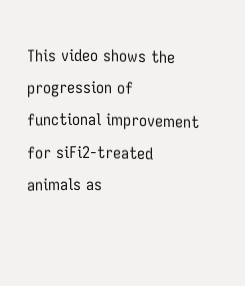This video shows the progression of functional improvement for siFi2-treated animals as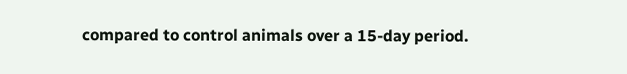compared to control animals over a 15-day period.